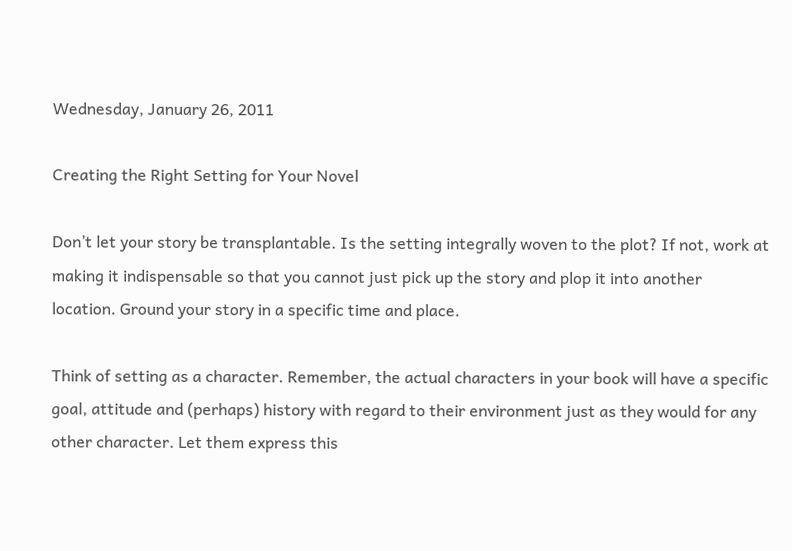Wednesday, January 26, 2011

Creating the Right Setting for Your Novel

Don’t let your story be transplantable. Is the setting integrally woven to the plot? If not, work at making it indispensable so that you cannot just pick up the story and plop it into another location. Ground your story in a specific time and place.

Think of setting as a character. Remember, the actual characters in your book will have a specific goal, attitude and (perhaps) history with regard to their environment just as they would for any other character. Let them express this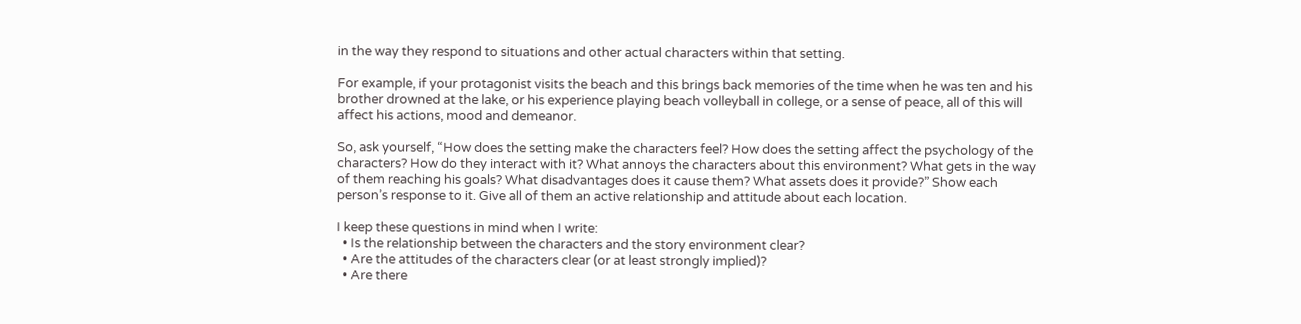in the way they respond to situations and other actual characters within that setting.

For example, if your protagonist visits the beach and this brings back memories of the time when he was ten and his brother drowned at the lake, or his experience playing beach volleyball in college, or a sense of peace, all of this will affect his actions, mood and demeanor.

So, ask yourself, “How does the setting make the characters feel? How does the setting affect the psychology of the characters? How do they interact with it? What annoys the characters about this environment? What gets in the way of them reaching his goals? What disadvantages does it cause them? What assets does it provide?” Show each person’s response to it. Give all of them an active relationship and attitude about each location.

I keep these questions in mind when I write:
  • Is the relationship between the characters and the story environment clear?
  • Are the attitudes of the characters clear (or at least strongly implied)?
  • Are there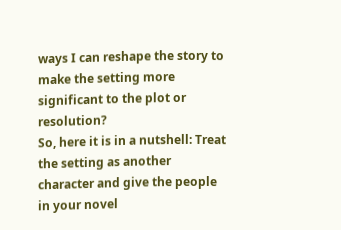ways I can reshape the story to make the setting more significant to the plot or resolution?
So, here it is in a nutshell: Treat the setting as another character and give the people in your novel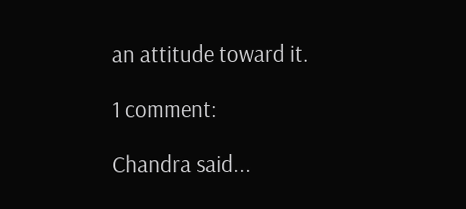an attitude toward it.

1 comment:

Chandra said...